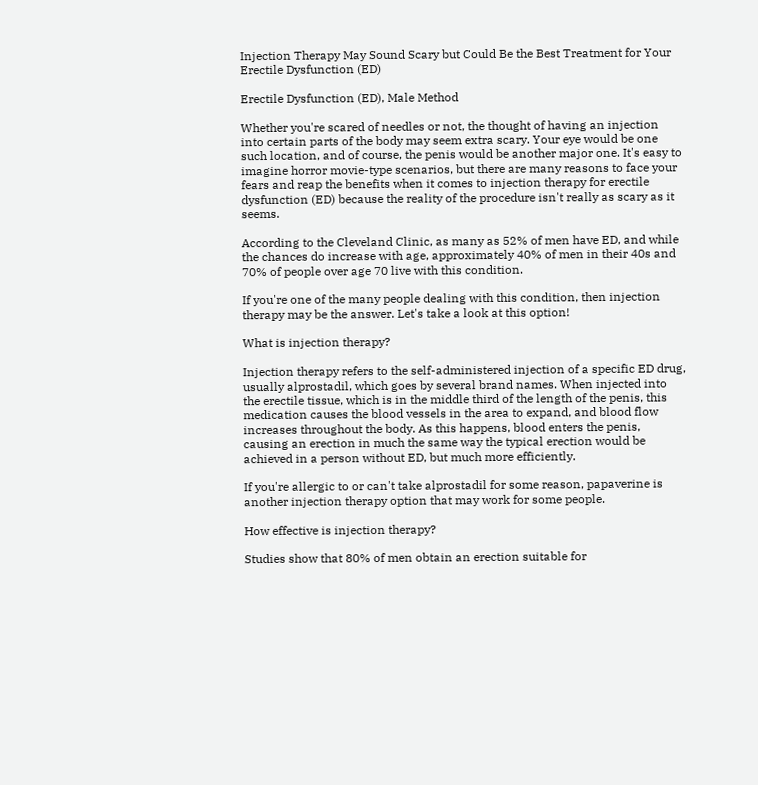Injection Therapy May Sound Scary but Could Be the Best Treatment for Your Erectile Dysfunction (ED)

Erectile Dysfunction (ED), Male Method

Whether you're scared of needles or not, the thought of having an injection into certain parts of the body may seem extra scary. Your eye would be one such location, and of course, the penis would be another major one. It's easy to imagine horror movie-type scenarios, but there are many reasons to face your fears and reap the benefits when it comes to injection therapy for erectile dysfunction (ED) because the reality of the procedure isn't really as scary as it seems.

According to the Cleveland Clinic, as many as 52% of men have ED, and while the chances do increase with age, approximately 40% of men in their 40s and 70% of people over age 70 live with this condition.

If you're one of the many people dealing with this condition, then injection therapy may be the answer. Let's take a look at this option!

What is injection therapy?

Injection therapy refers to the self-administered injection of a specific ED drug, usually alprostadil, which goes by several brand names. When injected into the erectile tissue, which is in the middle third of the length of the penis, this medication causes the blood vessels in the area to expand, and blood flow increases throughout the body. As this happens, blood enters the penis, causing an erection in much the same way the typical erection would be achieved in a person without ED, but much more efficiently.

If you're allergic to or can't take alprostadil for some reason, papaverine is another injection therapy option that may work for some people.

How effective is injection therapy?

Studies show that 80% of men obtain an erection suitable for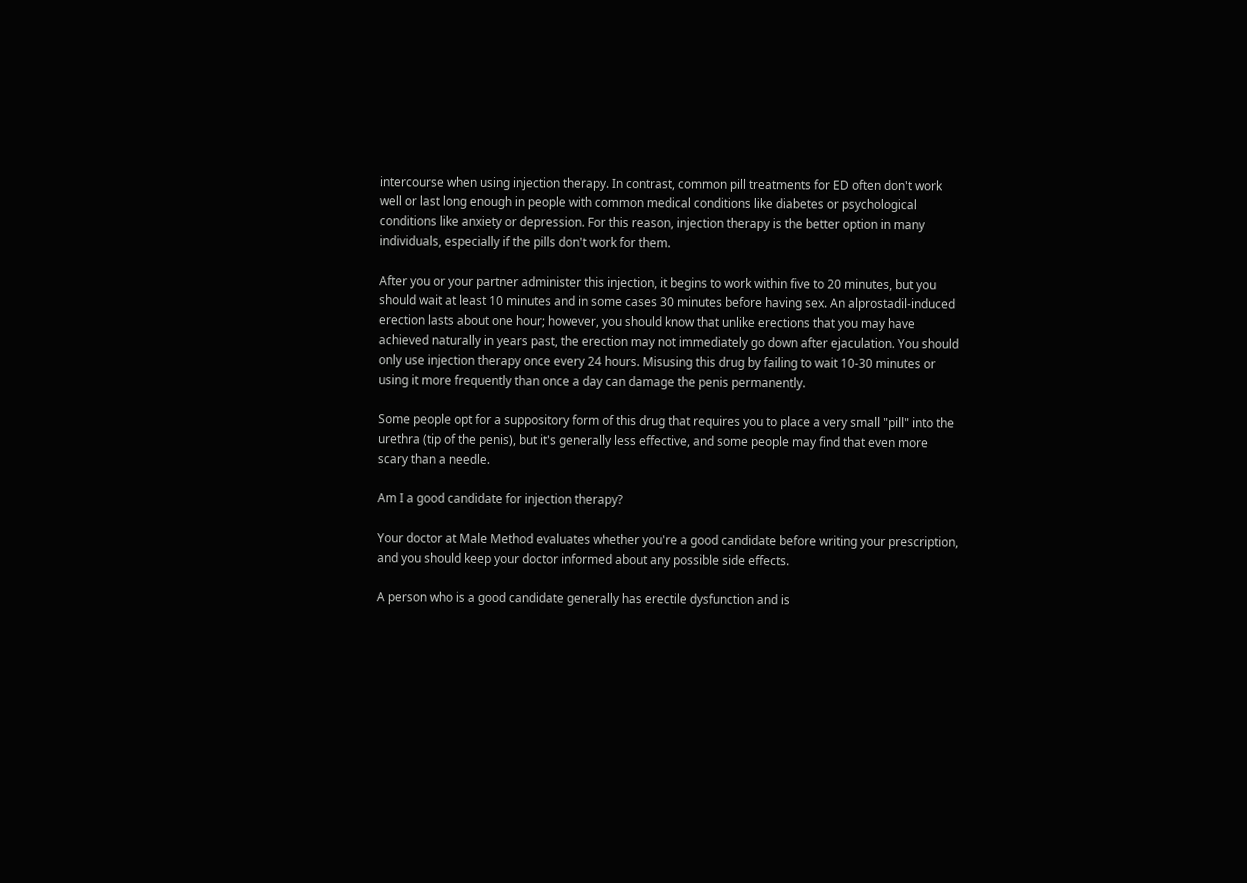intercourse when using injection therapy. In contrast, common pill treatments for ED often don't work well or last long enough in people with common medical conditions like diabetes or psychological conditions like anxiety or depression. For this reason, injection therapy is the better option in many individuals, especially if the pills don't work for them.

After you or your partner administer this injection, it begins to work within five to 20 minutes, but you should wait at least 10 minutes and in some cases 30 minutes before having sex. An alprostadil-induced erection lasts about one hour; however, you should know that unlike erections that you may have achieved naturally in years past, the erection may not immediately go down after ejaculation. You should only use injection therapy once every 24 hours. Misusing this drug by failing to wait 10-30 minutes or using it more frequently than once a day can damage the penis permanently.

Some people opt for a suppository form of this drug that requires you to place a very small "pill" into the urethra (tip of the penis), but it's generally less effective, and some people may find that even more scary than a needle.

Am I a good candidate for injection therapy?

Your doctor at Male Method evaluates whether you're a good candidate before writing your prescription, and you should keep your doctor informed about any possible side effects.

A person who is a good candidate generally has erectile dysfunction and is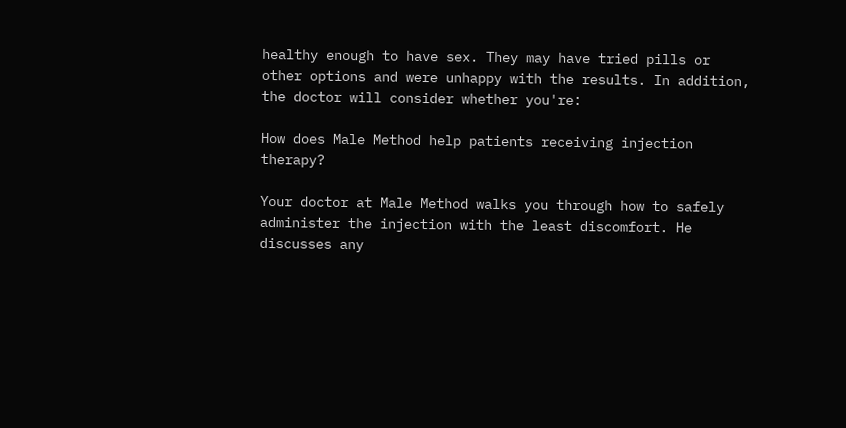healthy enough to have sex. They may have tried pills or other options and were unhappy with the results. In addition, the doctor will consider whether you're:

How does Male Method help patients receiving injection therapy?

Your doctor at Male Method walks you through how to safely administer the injection with the least discomfort. He discusses any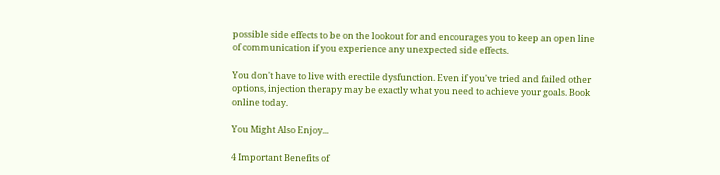possible side effects to be on the lookout for and encourages you to keep an open line of communication if you experience any unexpected side effects.

You don't have to live with erectile dysfunction. Even if you've tried and failed other options, injection therapy may be exactly what you need to achieve your goals. Book online today.

You Might Also Enjoy...

4 Important Benefits of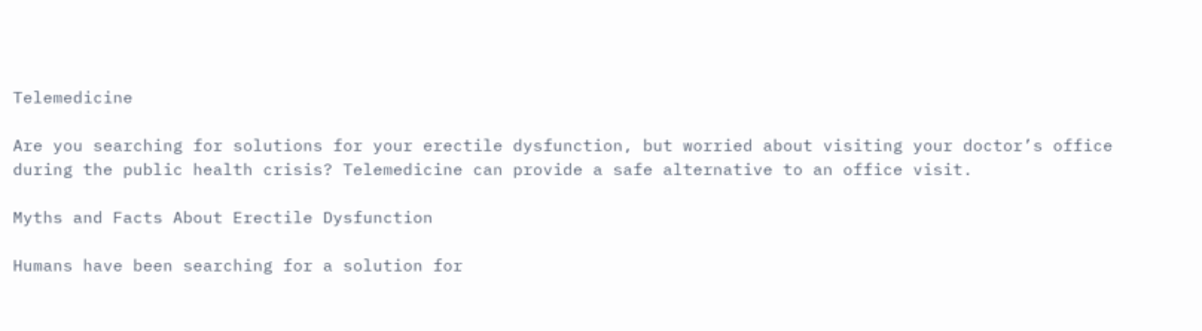Telemedicine

Are you searching for solutions for your erectile dysfunction, but worried about visiting your doctor’s office during the public health crisis? Telemedicine can provide a safe alternative to an office visit.

Myths and Facts About Erectile Dysfunction

Humans have been searching for a solution for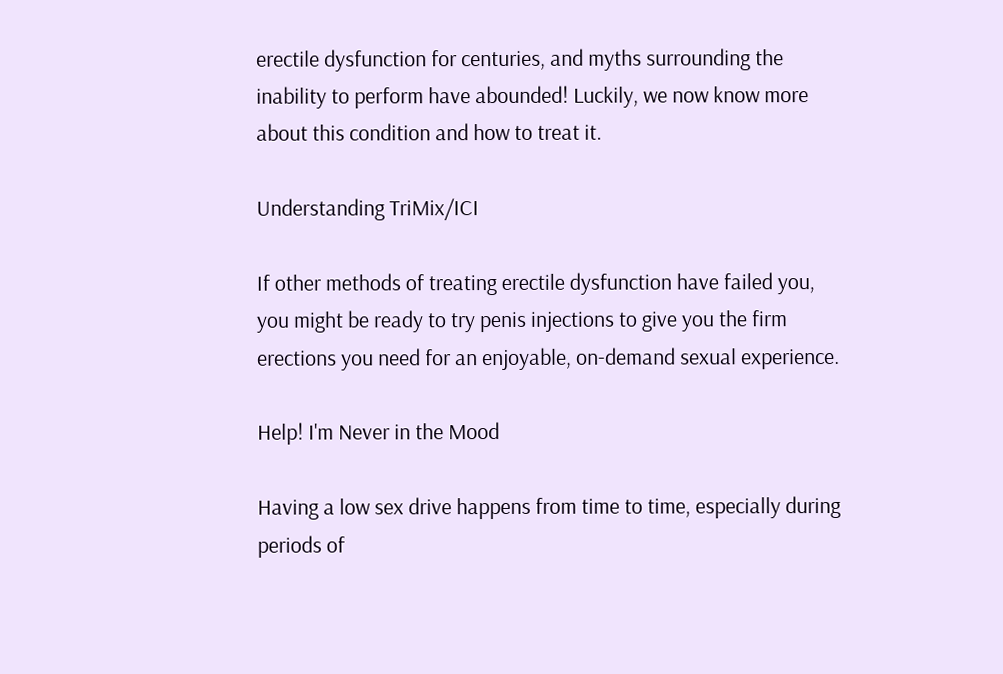erectile dysfunction for centuries, and myths surrounding the inability to perform have abounded! Luckily, we now know more about this condition and how to treat it.

Understanding TriMix/ICI

If other methods of treating erectile dysfunction have failed you, you might be ready to try penis injections to give you the firm erections you need for an enjoyable, on-demand sexual experience.

Help! I'm Never in the Mood

Having a low sex drive happens from time to time, especially during periods of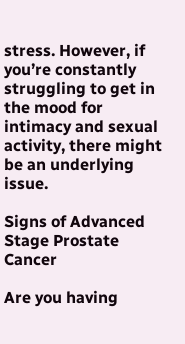stress. However, if you’re constantly struggling to get in the mood for intimacy and sexual activity, there might be an underlying issue.

Signs of Advanced Stage Prostate Cancer

Are you having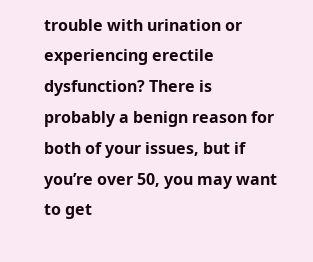trouble with urination or experiencing erectile dysfunction? There is probably a benign reason for both of your issues, but if you’re over 50, you may want to get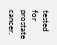tested for prostate cancer.